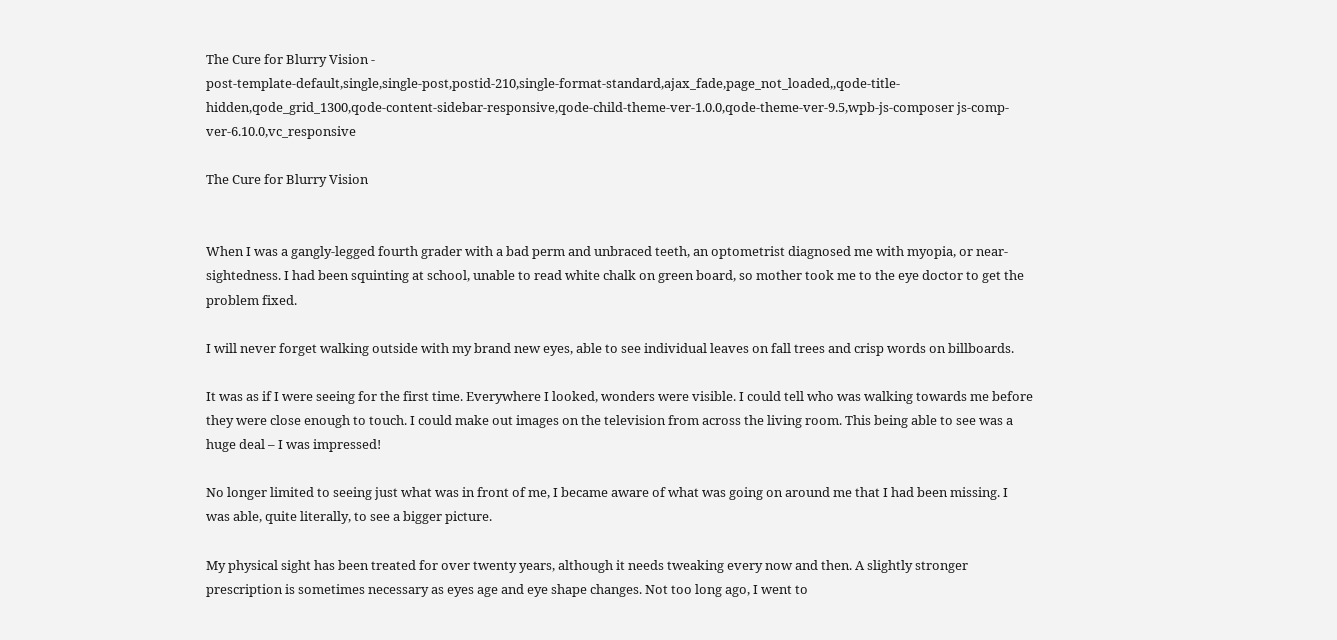The Cure for Blurry Vision -
post-template-default,single,single-post,postid-210,single-format-standard,ajax_fade,page_not_loaded,,qode-title-hidden,qode_grid_1300,qode-content-sidebar-responsive,qode-child-theme-ver-1.0.0,qode-theme-ver-9.5,wpb-js-composer js-comp-ver-6.10.0,vc_responsive

The Cure for Blurry Vision


When I was a gangly-legged fourth grader with a bad perm and unbraced teeth, an optometrist diagnosed me with myopia, or near-sightedness. I had been squinting at school, unable to read white chalk on green board, so mother took me to the eye doctor to get the problem fixed.

I will never forget walking outside with my brand new eyes, able to see individual leaves on fall trees and crisp words on billboards.

It was as if I were seeing for the first time. Everywhere I looked, wonders were visible. I could tell who was walking towards me before they were close enough to touch. I could make out images on the television from across the living room. This being able to see was a huge deal – I was impressed!

No longer limited to seeing just what was in front of me, I became aware of what was going on around me that I had been missing. I was able, quite literally, to see a bigger picture.

My physical sight has been treated for over twenty years, although it needs tweaking every now and then. A slightly stronger prescription is sometimes necessary as eyes age and eye shape changes. Not too long ago, I went to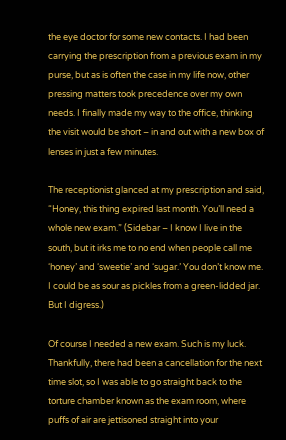the eye doctor for some new contacts. I had been carrying the prescription from a previous exam in my purse, but as is often the case in my life now, other pressing matters took precedence over my own needs. I finally made my way to the office, thinking the visit would be short – in and out with a new box of lenses in just a few minutes.

The receptionist glanced at my prescription and said, “Honey, this thing expired last month. You’ll need a whole new exam.” (Sidebar – I know I live in the south, but it irks me to no end when people call me ‘honey’ and ‘sweetie’ and ‘sugar.’ You don’t know me. I could be as sour as pickles from a green-lidded jar. But I digress.)

Of course I needed a new exam. Such is my luck. Thankfully, there had been a cancellation for the next time slot, so I was able to go straight back to the torture chamber known as the exam room, where puffs of air are jettisoned straight into your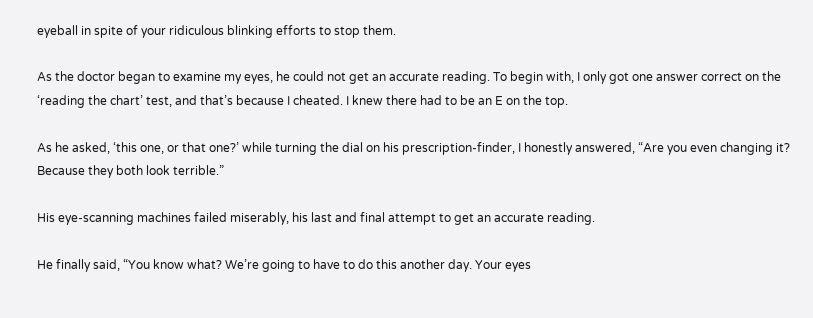eyeball in spite of your ridiculous blinking efforts to stop them.

As the doctor began to examine my eyes, he could not get an accurate reading. To begin with, I only got one answer correct on the ‘reading the chart’ test, and that’s because I cheated. I knew there had to be an E on the top.

As he asked, ‘this one, or that one?’ while turning the dial on his prescription-finder, I honestly answered, “Are you even changing it? Because they both look terrible.”

His eye-scanning machines failed miserably, his last and final attempt to get an accurate reading.

He finally said, “You know what? We’re going to have to do this another day. Your eyes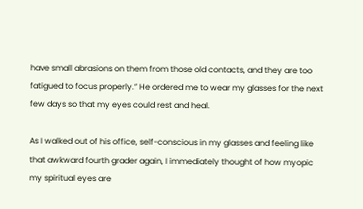have small abrasions on them from those old contacts, and they are too fatigued to focus properly.” He ordered me to wear my glasses for the next few days so that my eyes could rest and heal.

As I walked out of his office, self-conscious in my glasses and feeling like that awkward fourth grader again, I immediately thought of how myopic my spiritual eyes are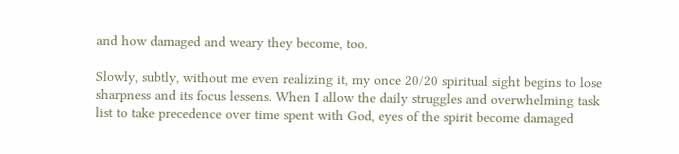and how damaged and weary they become, too.

Slowly, subtly, without me even realizing it, my once 20/20 spiritual sight begins to lose sharpness and its focus lessens. When I allow the daily struggles and overwhelming task list to take precedence over time spent with God, eyes of the spirit become damaged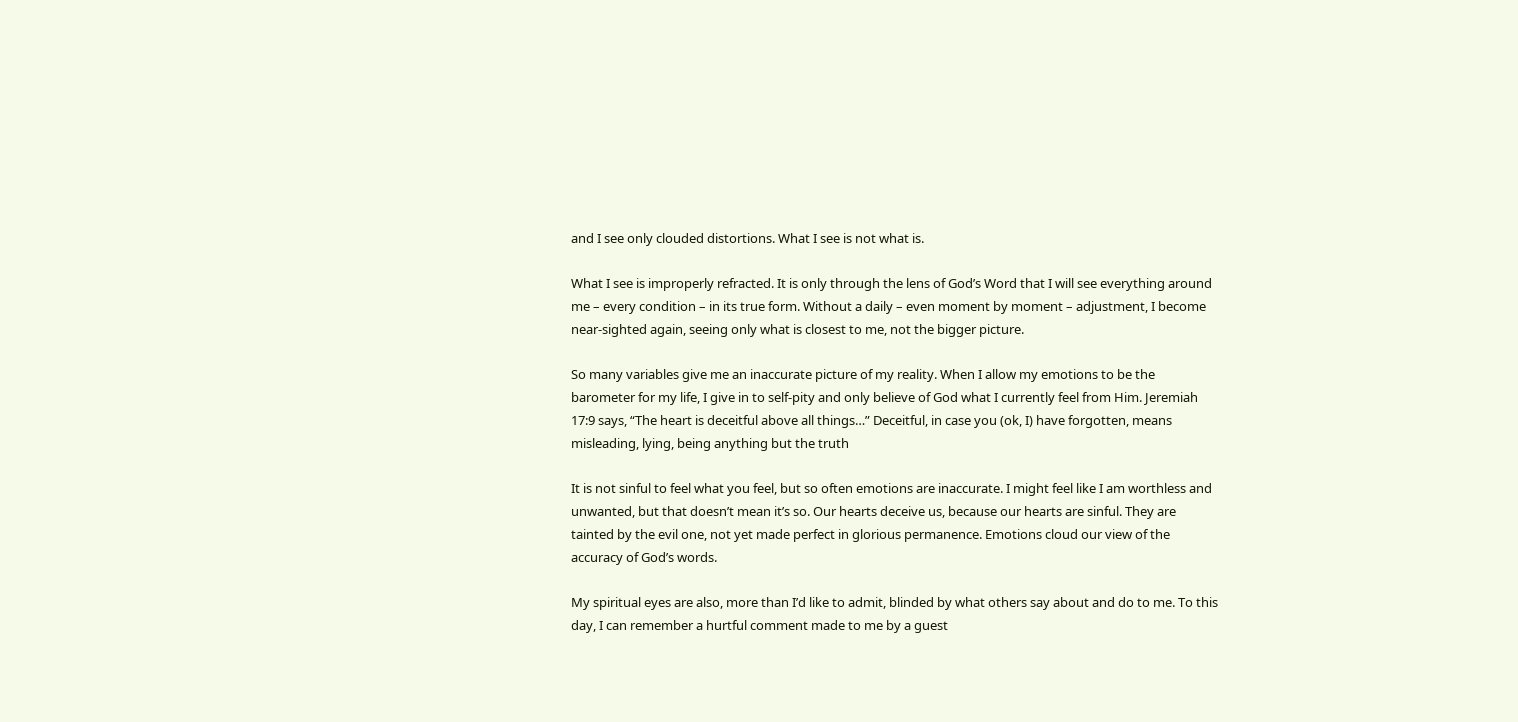and I see only clouded distortions. What I see is not what is.

What I see is improperly refracted. It is only through the lens of God’s Word that I will see everything around me – every condition – in its true form. Without a daily – even moment by moment – adjustment, I become near-sighted again, seeing only what is closest to me, not the bigger picture.

So many variables give me an inaccurate picture of my reality. When I allow my emotions to be the barometer for my life, I give in to self-pity and only believe of God what I currently feel from Him. Jeremiah 17:9 says, “The heart is deceitful above all things…” Deceitful, in case you (ok, I) have forgotten, means misleading, lying, being anything but the truth

It is not sinful to feel what you feel, but so often emotions are inaccurate. I might feel like I am worthless and unwanted, but that doesn’t mean it’s so. Our hearts deceive us, because our hearts are sinful. They are tainted by the evil one, not yet made perfect in glorious permanence. Emotions cloud our view of the accuracy of God’s words.

My spiritual eyes are also, more than I’d like to admit, blinded by what others say about and do to me. To this day, I can remember a hurtful comment made to me by a guest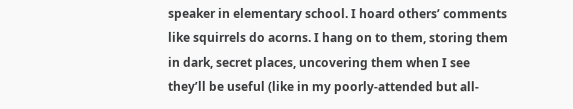speaker in elementary school. I hoard others’ comments like squirrels do acorns. I hang on to them, storing them in dark, secret places, uncovering them when I see they’ll be useful (like in my poorly-attended but all-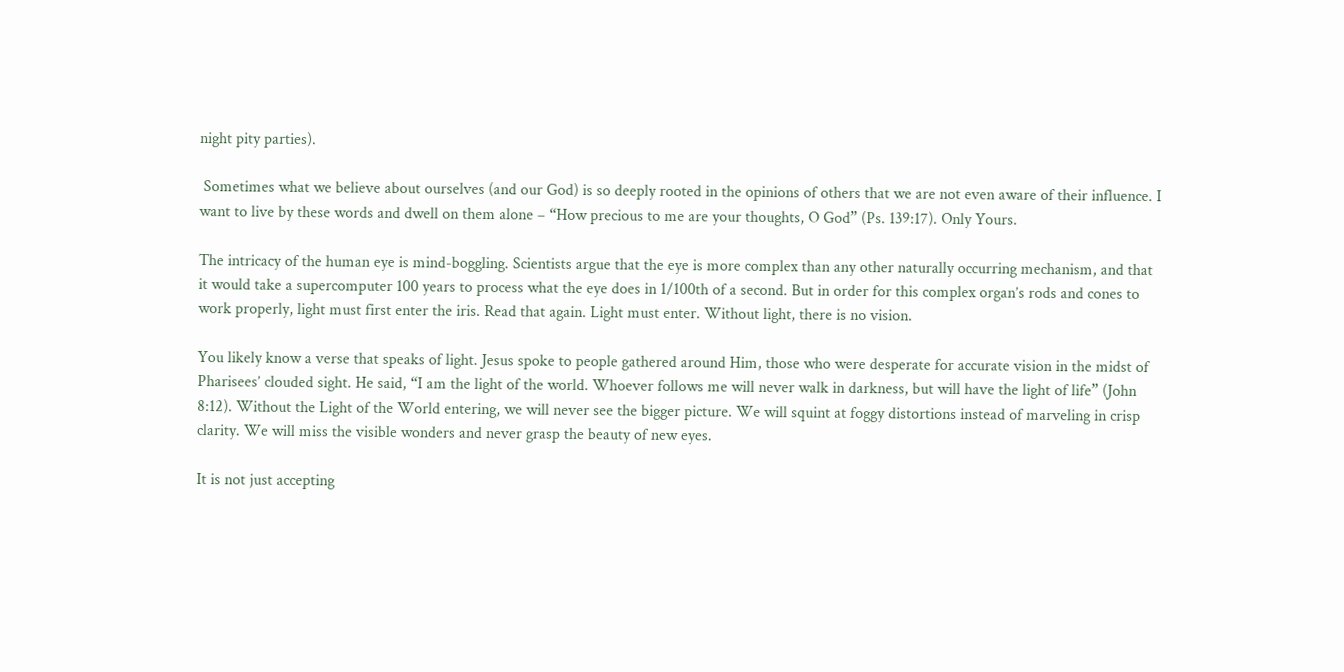night pity parties).

 Sometimes what we believe about ourselves (and our God) is so deeply rooted in the opinions of others that we are not even aware of their influence. I want to live by these words and dwell on them alone – “How precious to me are your thoughts, O God” (Ps. 139:17). Only Yours.

The intricacy of the human eye is mind-boggling. Scientists argue that the eye is more complex than any other naturally occurring mechanism, and that it would take a supercomputer 100 years to process what the eye does in 1/100th of a second. But in order for this complex organ’s rods and cones to work properly, light must first enter the iris. Read that again. Light must enter. Without light, there is no vision.

You likely know a verse that speaks of light. Jesus spoke to people gathered around Him, those who were desperate for accurate vision in the midst of Pharisees’ clouded sight. He said, “I am the light of the world. Whoever follows me will never walk in darkness, but will have the light of life” (John 8:12). Without the Light of the World entering, we will never see the bigger picture. We will squint at foggy distortions instead of marveling in crisp clarity. We will miss the visible wonders and never grasp the beauty of new eyes.

It is not just accepting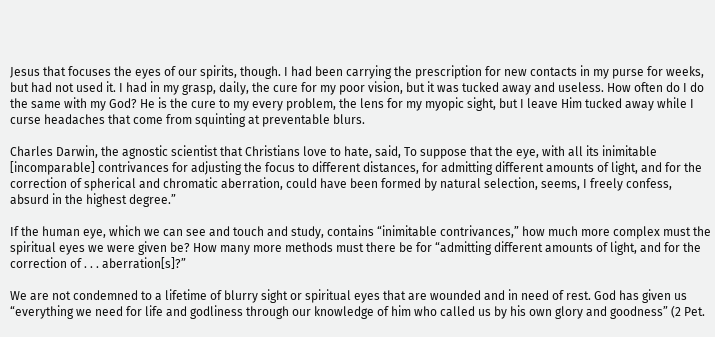Jesus that focuses the eyes of our spirits, though. I had been carrying the prescription for new contacts in my purse for weeks, but had not used it. I had in my grasp, daily, the cure for my poor vision, but it was tucked away and useless. How often do I do the same with my God? He is the cure to my every problem, the lens for my myopic sight, but I leave Him tucked away while I curse headaches that come from squinting at preventable blurs.

Charles Darwin, the agnostic scientist that Christians love to hate, said, To suppose that the eye, with all its inimitable [incomparable] contrivances for adjusting the focus to different distances, for admitting different amounts of light, and for the correction of spherical and chromatic aberration, could have been formed by natural selection, seems, I freely confess, absurd in the highest degree.”

If the human eye, which we can see and touch and study, contains “inimitable contrivances,” how much more complex must the spiritual eyes we were given be? How many more methods must there be for “admitting different amounts of light, and for the correction of . . . aberration[s]?”

We are not condemned to a lifetime of blurry sight or spiritual eyes that are wounded and in need of rest. God has given us “everything we need for life and godliness through our knowledge of him who called us by his own glory and goodness” (2 Pet.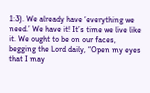1:3). We already have ‘everything we need.’ We have it! It’s time we live like it. We ought to be on our faces, begging the Lord daily, “Open my eyes that I may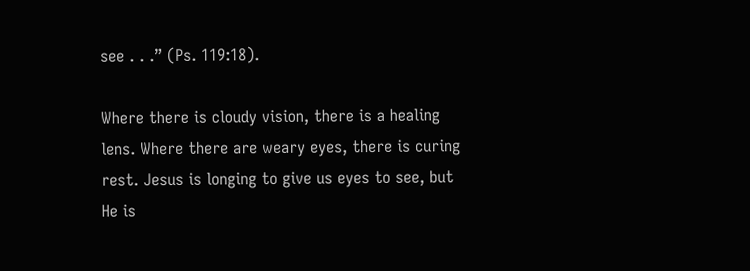see . . .” (Ps. 119:18).

Where there is cloudy vision, there is a healing lens. Where there are weary eyes, there is curing rest. Jesus is longing to give us eyes to see, but He is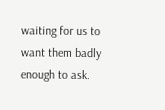waiting for us to want them badly enough to ask.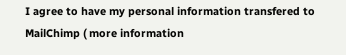I agree to have my personal information transfered to MailChimp ( more information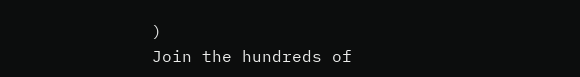)
Join the hundreds of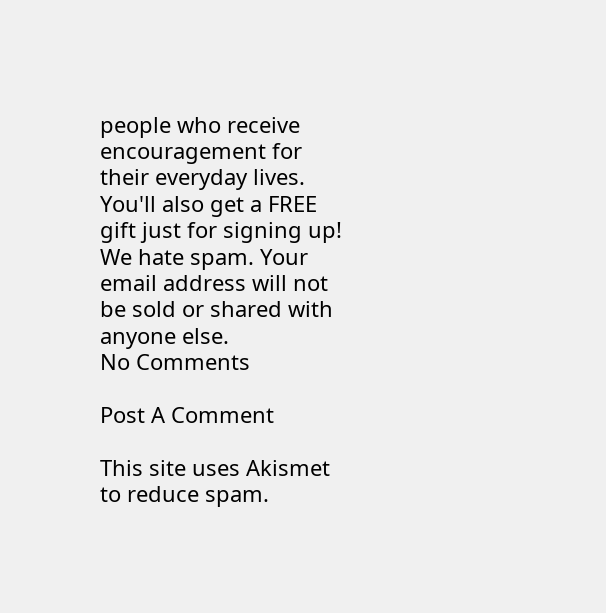people who receive encouragement for their everyday lives. You'll also get a FREE gift just for signing up!
We hate spam. Your email address will not be sold or shared with anyone else.
No Comments

Post A Comment

This site uses Akismet to reduce spam.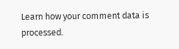Learn how your comment data is processed.